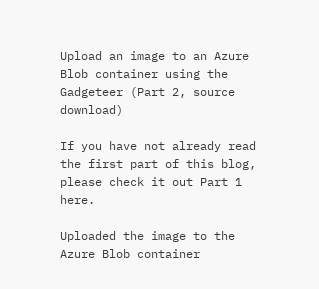Upload an image to an Azure Blob container using the Gadgeteer (Part 2, source download)

If you have not already read the first part of this blog, please check it out Part 1 here.

Uploaded the image to the Azure Blob container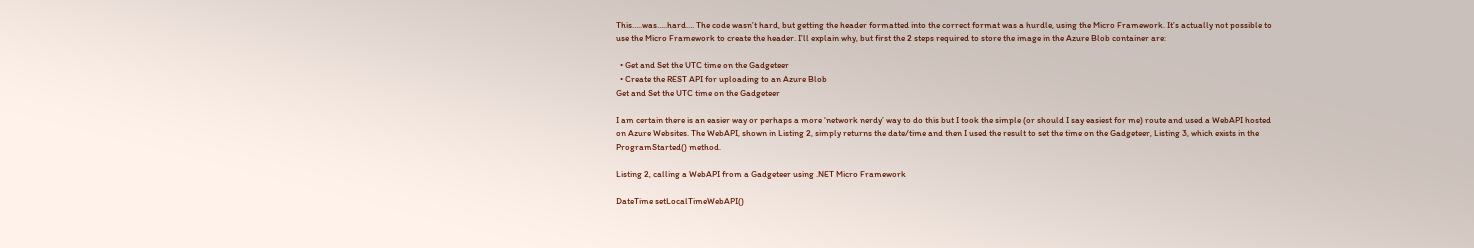This…..was…..hard…. The code wasn’t hard, but getting the header formatted into the correct format was a hurdle, using the Micro Framework. It’s actually not possible to use the Micro Framework to create the header. I’ll explain why, but first the 2 steps required to store the image in the Azure Blob container are:

  • Get and Set the UTC time on the Gadgeteer
  • Create the REST API for uploading to an Azure Blob
Get and Set the UTC time on the Gadgeteer

I am certain there is an easier way or perhaps a more ‘network nerdy’ way to do this but I took the simple (or should I say easiest for me) route and used a WebAPI hosted on Azure Websites. The WebAPI, shown in Listing 2, simply returns the date/time and then I used the result to set the time on the Gadgeteer, Listing 3, which exists in the ProgramStarted() method.

Listing 2, calling a WebAPI from a Gadgeteer using .NET Micro Framework

DateTime setLocalTimeWebAPI()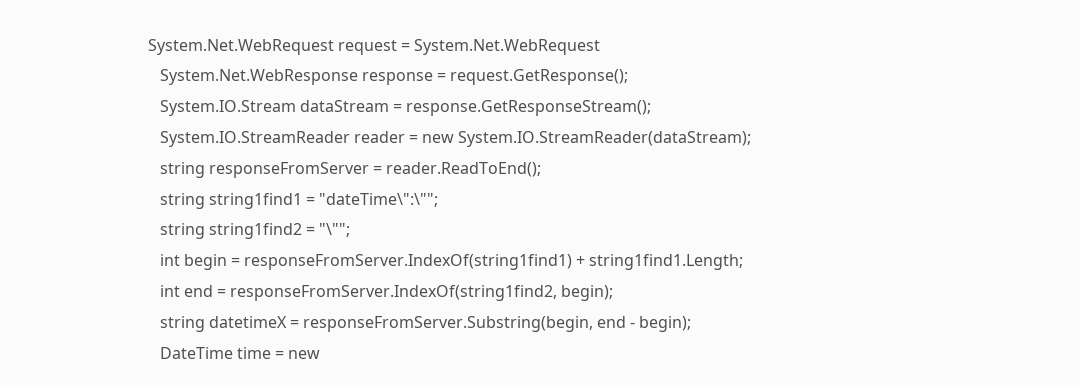System.Net.WebRequest request = System.Net.WebRequest
   System.Net.WebResponse response = request.GetResponse();
   System.IO.Stream dataStream = response.GetResponseStream();
   System.IO.StreamReader reader = new System.IO.StreamReader(dataStream);
   string responseFromServer = reader.ReadToEnd();
   string string1find1 = "dateTime\":\"";
   string string1find2 = "\"";
   int begin = responseFromServer.IndexOf(string1find1) + string1find1.Length;
   int end = responseFromServer.IndexOf(string1find2, begin);
   string datetimeX = responseFromServer.Substring(begin, end - begin);
   DateTime time = new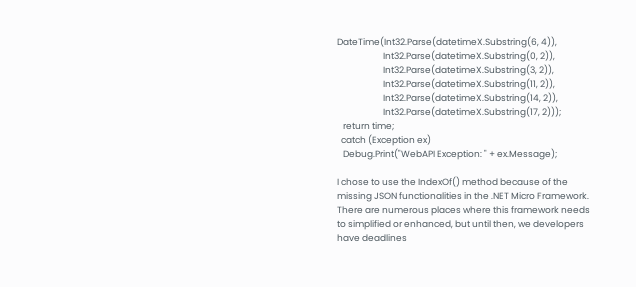DateTime(Int32.Parse(datetimeX.Substring(6, 4)),
                       Int32.Parse(datetimeX.Substring(0, 2)),
                       Int32.Parse(datetimeX.Substring(3, 2)),
                       Int32.Parse(datetimeX.Substring(11, 2)),
                       Int32.Parse(datetimeX.Substring(14, 2)),
                       Int32.Parse(datetimeX.Substring(17, 2)));
   return time;
  catch (Exception ex)
   Debug.Print("WebAPI Exception: " + ex.Message);

I chose to use the IndexOf() method because of the missing JSON functionalities in the .NET Micro Framework. There are numerous places where this framework needs to simplified or enhanced, but until then, we developers have deadlines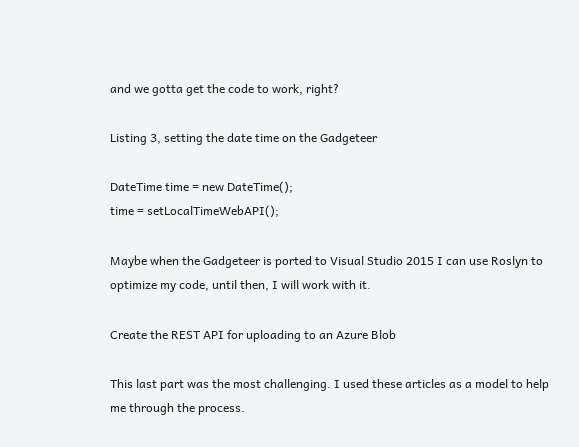and we gotta get the code to work, right?

Listing 3, setting the date time on the Gadgeteer

DateTime time = new DateTime();
time = setLocalTimeWebAPI();

Maybe when the Gadgeteer is ported to Visual Studio 2015 I can use Roslyn to optimize my code, until then, I will work with it.

Create the REST API for uploading to an Azure Blob

This last part was the most challenging. I used these articles as a model to help me through the process.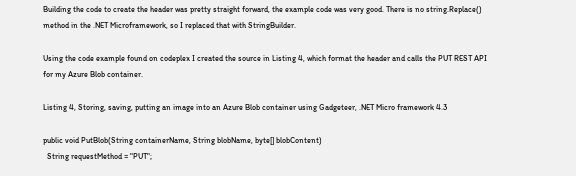Building the code to create the header was pretty straight forward, the example code was very good. There is no string.Replace() method in the .NET Microframework, so I replaced that with StringBuilder.

Using the code example found on codeplex I created the source in Listing 4, which format the header and calls the PUT REST API for my Azure Blob container.

Listing 4, Storing, saving, putting an image into an Azure Blob container using Gadgeteer, .NET Micro framework 4.3

public void PutBlob(String containerName, String blobName, byte[] blobContent)
  String requestMethod = "PUT";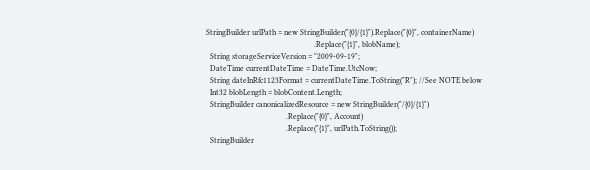StringBuilder urlPath = new StringBuilder("{0}/{1}").Replace("{0}", containerName)
                                                      .Replace("{1}", blobName);
  String storageServiceVersion = "2009-09-19";
  DateTime currentDateTime = DateTime.UtcNow;
  String dateInRfc1123Format = currentDateTime.ToString("R"); //See NOTE below
  Int32 blobLength = blobContent.Length;
  StringBuilder canonicalizedResource = new StringBuilder("/{0}/{1}")
                                        .Replace("{0}", Account)
                                        .Replace("{1}", urlPath.ToString());
  StringBuilder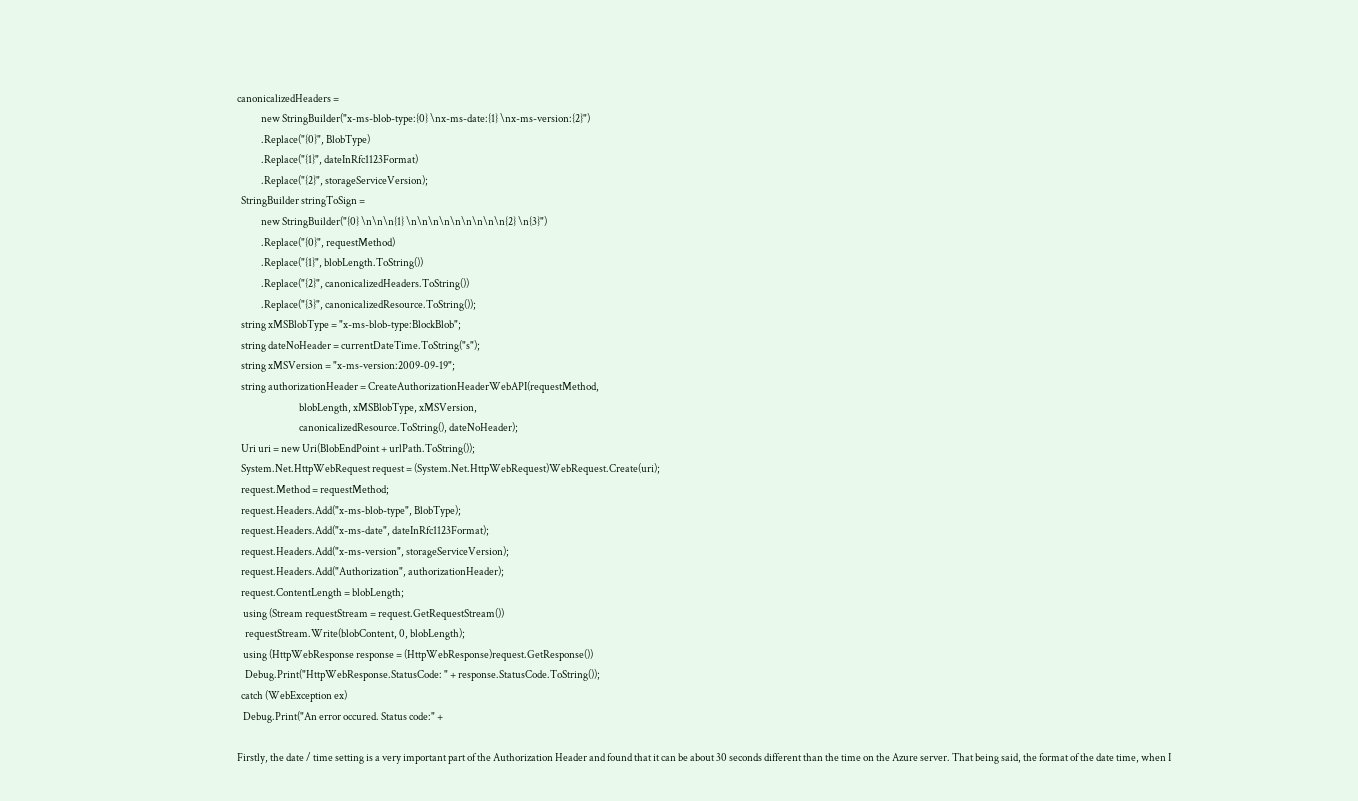canonicalizedHeaders =
            new StringBuilder("x-ms-blob-type:{0} \nx-ms-date:{1} \nx-ms-version:{2}")
            .Replace("{0}", BlobType)
            .Replace("{1}", dateInRfc1123Format)
            .Replace("{2}", storageServiceVersion);
  StringBuilder stringToSign =
            new StringBuilder("{0} \n\n\n{1} \n\n\n\n\n\n\n\n\n{2} \n{3}")
            .Replace("{0}", requestMethod)
            .Replace("{1}", blobLength.ToString())
            .Replace("{2}", canonicalizedHeaders.ToString())
            .Replace("{3}", canonicalizedResource.ToString());
  string xMSBlobType = "x-ms-blob-type:BlockBlob";
  string dateNoHeader = currentDateTime.ToString("s");
  string xMSVersion = "x-ms-version:2009-09-19";
  string authorizationHeader = CreateAuthorizationHeaderWebAPI(requestMethod,
                               blobLength, xMSBlobType, xMSVersion,
                               canonicalizedResource.ToString(), dateNoHeader);
  Uri uri = new Uri(BlobEndPoint + urlPath.ToString());
  System.Net.HttpWebRequest request = (System.Net.HttpWebRequest)WebRequest.Create(uri);
  request.Method = requestMethod;
  request.Headers.Add("x-ms-blob-type", BlobType);
  request.Headers.Add("x-ms-date", dateInRfc1123Format);
  request.Headers.Add("x-ms-version", storageServiceVersion);
  request.Headers.Add("Authorization", authorizationHeader);
  request.ContentLength = blobLength;
   using (Stream requestStream = request.GetRequestStream())
    requestStream.Write(blobContent, 0, blobLength);
   using (HttpWebResponse response = (HttpWebResponse)request.GetResponse())
    Debug.Print("HttpWebResponse.StatusCode: " + response.StatusCode.ToString());
  catch (WebException ex)
   Debug.Print("An error occured. Status code:" +

Firstly, the date / time setting is a very important part of the Authorization Header and found that it can be about 30 seconds different than the time on the Azure server. That being said, the format of the date time, when I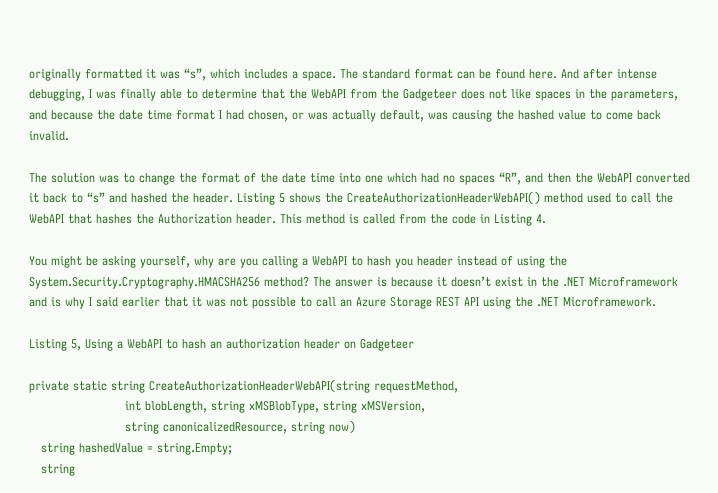originally formatted it was “s”, which includes a space. The standard format can be found here. And after intense debugging, I was finally able to determine that the WebAPI from the Gadgeteer does not like spaces in the parameters, and because the date time format I had chosen, or was actually default, was causing the hashed value to come back invalid.

The solution was to change the format of the date time into one which had no spaces “R”, and then the WebAPI converted it back to “s” and hashed the header. Listing 5 shows the CreateAuthorizationHeaderWebAPI() method used to call the WebAPI that hashes the Authorization header. This method is called from the code in Listing 4.

You might be asking yourself, why are you calling a WebAPI to hash you header instead of using the System.Security.Cryptography.HMACSHA256 method? The answer is because it doesn’t exist in the .NET Microframework and is why I said earlier that it was not possible to call an Azure Storage REST API using the .NET Microframework.

Listing 5, Using a WebAPI to hash an authorization header on Gadgeteer

private static string CreateAuthorizationHeaderWebAPI(string requestMethod,
                        int blobLength, string xMSBlobType, string xMSVersion,
                        string canonicalizedResource, string now)
   string hashedValue = string.Empty;
   string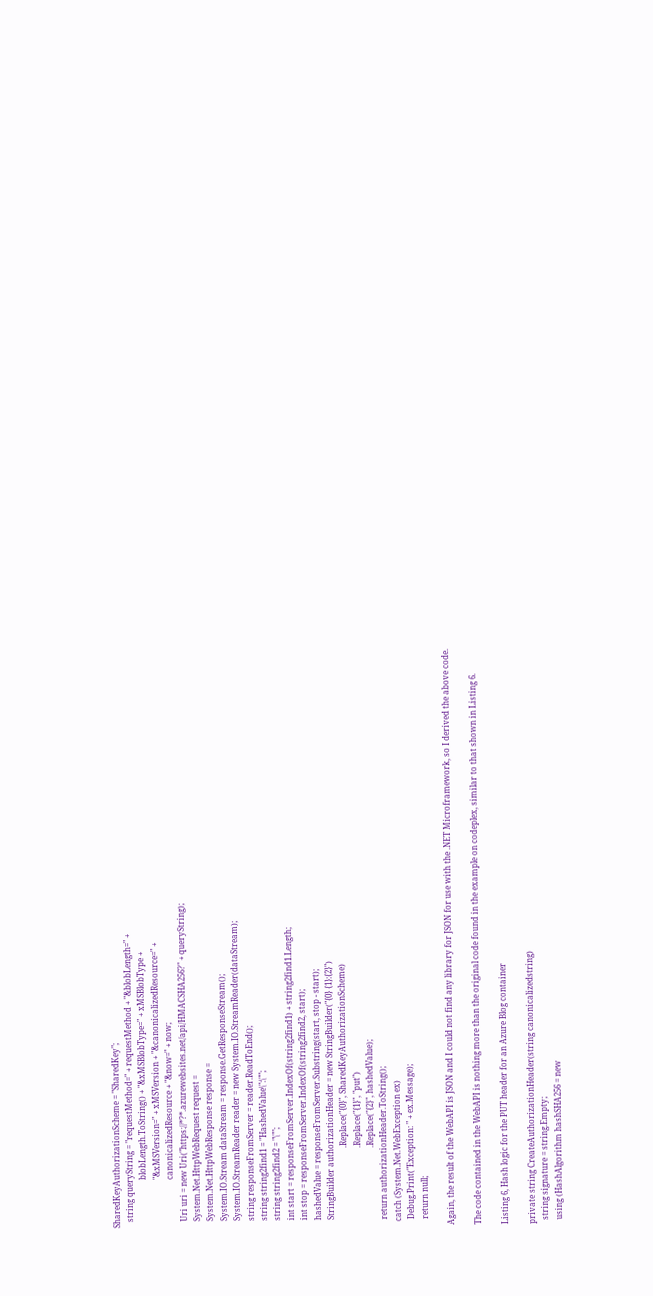SharedKeyAuthorizationScheme = "SharedKey";
   string queryString = "requestMethod=" + requestMethod + "&blobLength=" +
                        blobLength.ToString() + "&xMSBlobType=" + xMSBlobType +
                        "&xMSVersion=" + xMSVersion + "&canonicalizedResource=" +
                        canonicalizedResource + "&now=" + now;
   Uri uri = new Uri("https://*?*.azurewebsites.net/api/HMACSHA256?" + queryString);
   System.Net.HttpWebRequest request =
   System.Net.HttpWebResponse response =
   System.IO.Stream dataStream = response.GetResponseStream();
   System.IO.StreamReader reader = new System.IO.StreamReader(dataStream);
   string responseFromServer = reader.ReadToEnd();
   string string2find1 = "HashedValue\":\"";
   string string2find2 = "\"";
   int start = responseFromServer.IndexOf(string2find1) + string2find1.Length;
   int stop = responseFromServer.IndexOf(string2find2, start);
   hashedValue = responseFromServer.Substring(start, stop - start);
   StringBuilder authorizationHeader = new StringBuilder("{0} {1}:{2}")
                                       .Replace("{0}", SharedKeyAuthorizationScheme)
                                       .Replace("{1}", "put")
                                       .Replace("{2}", hashedValue);
   return authorizationHeader.ToString();
  catch (System.Net.WebException ex)
   Debug.Print("Exception: " + ex.Message);
   return null;

Again, the result of the WebAPI is JSON and I could not find any library for JSON for use with the .NET Microframework, so I derived the above code.

The code contained in the WebAPI is nothing more than the original code found in the example on codeplex, similar to that shown in Listing 6.

Listing 6, Hash logic for the PUT header for an Azure Blog container

private string CreateAuthorizationHeader(string canonicalizedstring)
  string signature = string.Empty;
  using (HashAlgorithm hashSHA256 = new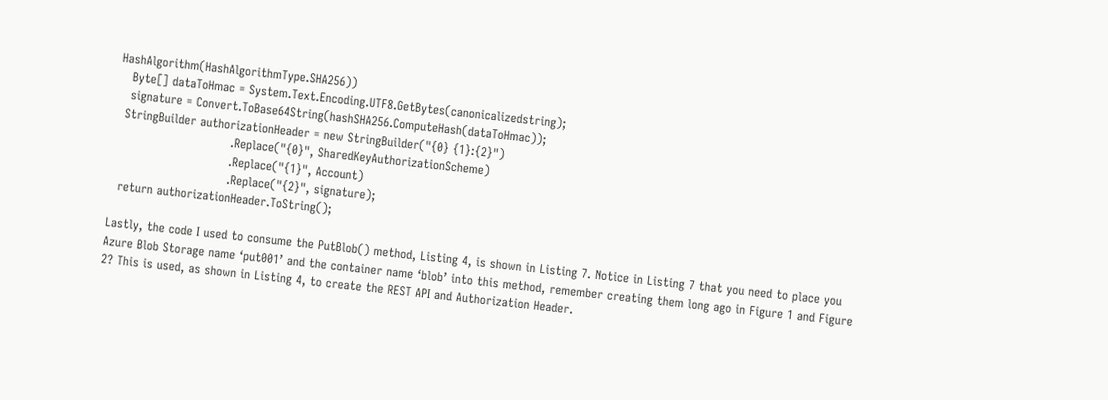HashAlgorithm(HashAlgorithmType.SHA256))
   Byte[] dataToHmac = System.Text.Encoding.UTF8.GetBytes(canonicalizedstring);
   signature = Convert.ToBase64String(hashSHA256.ComputeHash(dataToHmac));
  StringBuilder authorizationHeader = new StringBuilder("{0} {1}:{2}")
                             .Replace("{0}", SharedKeyAuthorizationScheme)
                             .Replace("{1}", Account)
                             .Replace("{2}", signature);
  return authorizationHeader.ToString();

Lastly, the code I used to consume the PutBlob() method, Listing 4, is shown in Listing 7. Notice in Listing 7 that you need to place you Azure Blob Storage name ‘put001’ and the container name ‘blob’ into this method, remember creating them long ago in Figure 1 and Figure 2? This is used, as shown in Listing 4, to create the REST API and Authorization Header.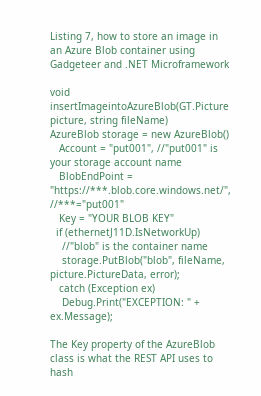Listing 7, how to store an image in an Azure Blob container using Gadgeteer and .NET Microframework

void insertImageintoAzureBlob(GT.Picture picture, string fileName)
AzureBlob storage = new AzureBlob()
   Account = "put001", //"put001" is your storage account name
   BlobEndPoint = "https://***.blob.core.windows.net/", //***="put001"
   Key = "YOUR BLOB KEY"
  if (ethernetJ11D.IsNetworkUp)
    //"blob" is the container name
    storage.PutBlob("blob", fileName, picture.PictureData, error);
   catch (Exception ex)
    Debug.Print("EXCEPTION: " + ex.Message);

The Key property of the AzureBlob class is what the REST API uses to hash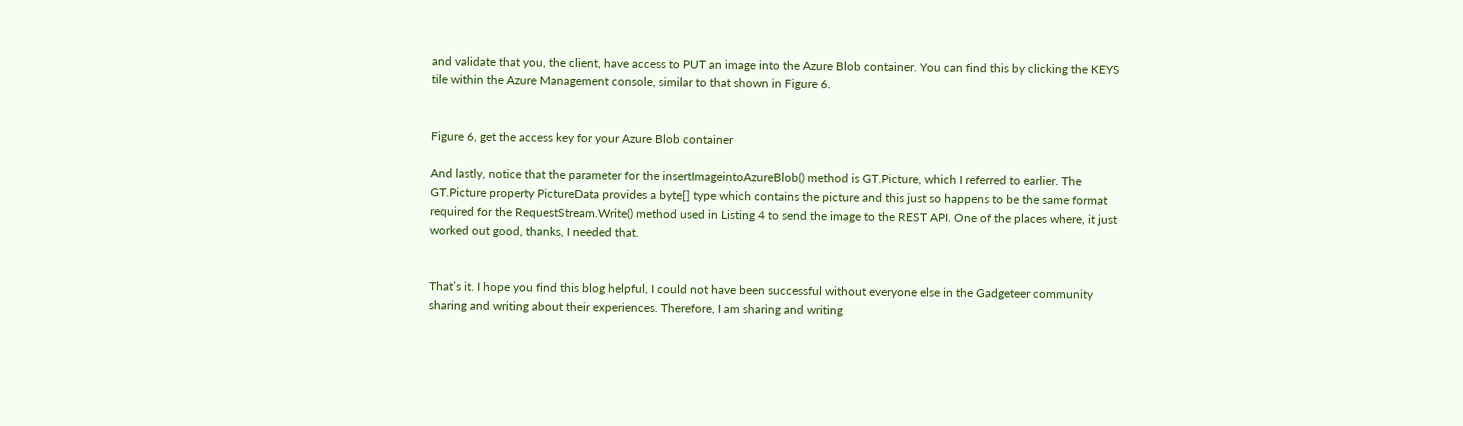and validate that you, the client, have access to PUT an image into the Azure Blob container. You can find this by clicking the KEYS tile within the Azure Management console, similar to that shown in Figure 6.


Figure 6, get the access key for your Azure Blob container

And lastly, notice that the parameter for the insertImageintoAzureBlob() method is GT.Picture, which I referred to earlier. The GT.Picture property PictureData provides a byte[] type which contains the picture and this just so happens to be the same format required for the RequestStream.Write() method used in Listing 4 to send the image to the REST API. One of the places where, it just worked out good, thanks, I needed that.


That’s it. I hope you find this blog helpful, I could not have been successful without everyone else in the Gadgeteer community sharing and writing about their experiences. Therefore, I am sharing and writing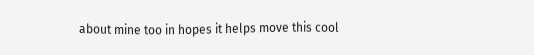about mine too in hopes it helps move this cool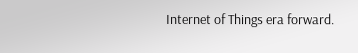Internet of Things era forward.